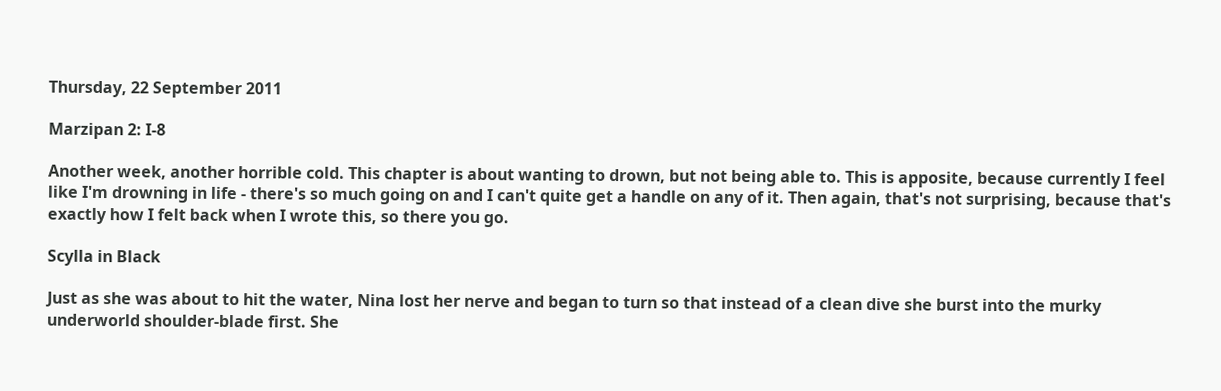Thursday, 22 September 2011

Marzipan 2: I-8

Another week, another horrible cold. This chapter is about wanting to drown, but not being able to. This is apposite, because currently I feel like I'm drowning in life - there's so much going on and I can't quite get a handle on any of it. Then again, that's not surprising, because that's exactly how I felt back when I wrote this, so there you go.

Scylla in Black

Just as she was about to hit the water, Nina lost her nerve and began to turn so that instead of a clean dive she burst into the murky underworld shoulder-blade first. She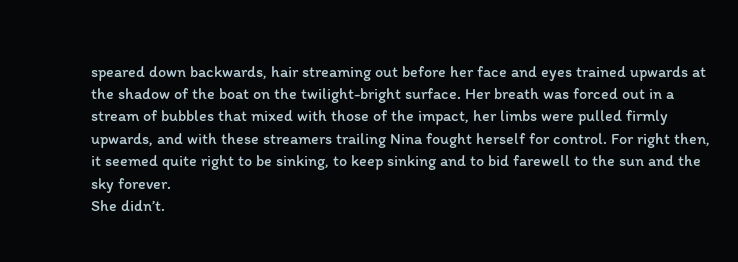speared down backwards, hair streaming out before her face and eyes trained upwards at the shadow of the boat on the twilight-bright surface. Her breath was forced out in a stream of bubbles that mixed with those of the impact, her limbs were pulled firmly upwards, and with these streamers trailing Nina fought herself for control. For right then, it seemed quite right to be sinking, to keep sinking and to bid farewell to the sun and the sky forever.
She didn’t.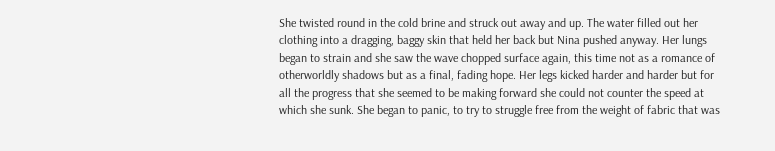She twisted round in the cold brine and struck out away and up. The water filled out her clothing into a dragging, baggy skin that held her back but Nina pushed anyway. Her lungs began to strain and she saw the wave chopped surface again, this time not as a romance of otherworldly shadows but as a final, fading hope. Her legs kicked harder and harder but for all the progress that she seemed to be making forward she could not counter the speed at which she sunk. She began to panic, to try to struggle free from the weight of fabric that was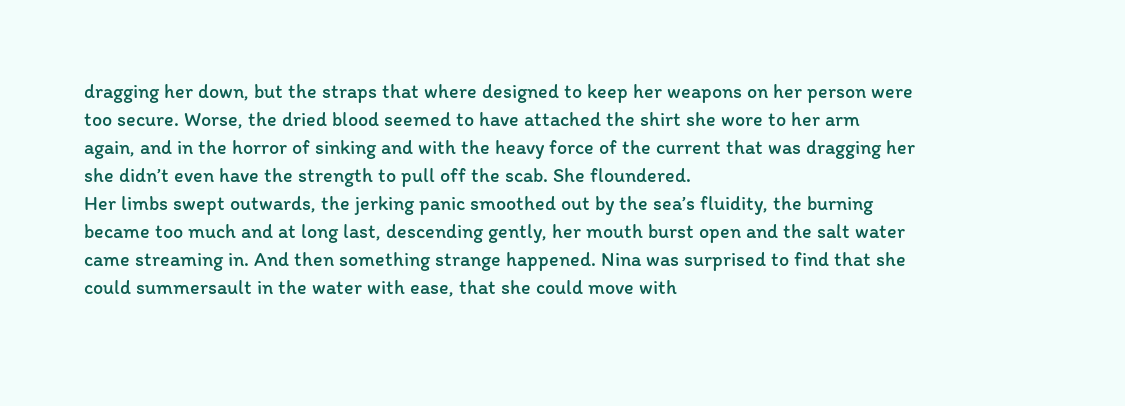dragging her down, but the straps that where designed to keep her weapons on her person were too secure. Worse, the dried blood seemed to have attached the shirt she wore to her arm again, and in the horror of sinking and with the heavy force of the current that was dragging her she didn’t even have the strength to pull off the scab. She floundered.
Her limbs swept outwards, the jerking panic smoothed out by the sea’s fluidity, the burning became too much and at long last, descending gently, her mouth burst open and the salt water came streaming in. And then something strange happened. Nina was surprised to find that she could summersault in the water with ease, that she could move with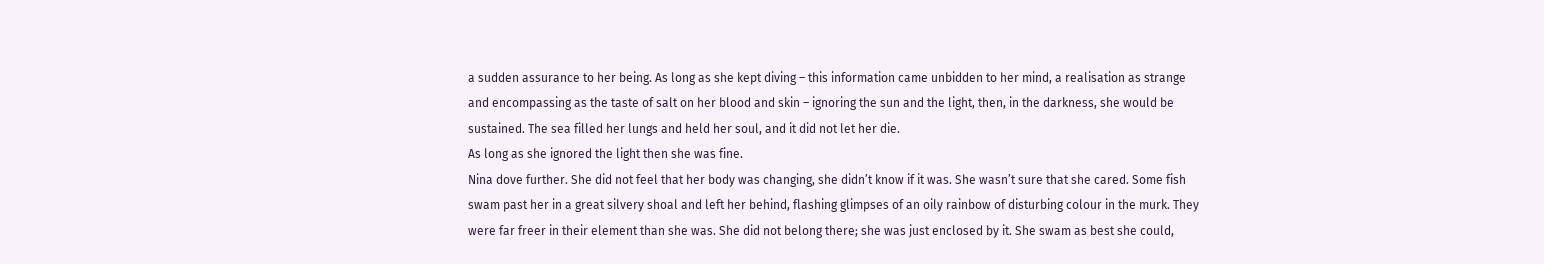a sudden assurance to her being. As long as she kept diving – this information came unbidden to her mind, a realisation as strange and encompassing as the taste of salt on her blood and skin – ignoring the sun and the light, then, in the darkness, she would be sustained. The sea filled her lungs and held her soul, and it did not let her die.
As long as she ignored the light then she was fine.
Nina dove further. She did not feel that her body was changing, she didn’t know if it was. She wasn’t sure that she cared. Some fish swam past her in a great silvery shoal and left her behind, flashing glimpses of an oily rainbow of disturbing colour in the murk. They were far freer in their element than she was. She did not belong there; she was just enclosed by it. She swam as best she could,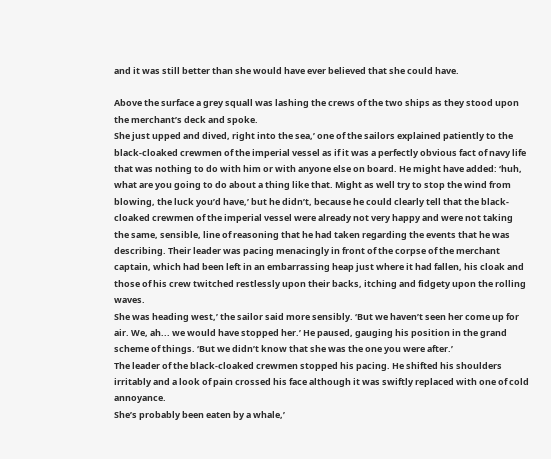and it was still better than she would have ever believed that she could have.

Above the surface a grey squall was lashing the crews of the two ships as they stood upon the merchant’s deck and spoke.
She just upped and dived, right into the sea,’ one of the sailors explained patiently to the black-cloaked crewmen of the imperial vessel as if it was a perfectly obvious fact of navy life that was nothing to do with him or with anyone else on board. He might have added: ‘huh, what are you going to do about a thing like that. Might as well try to stop the wind from blowing, the luck you’d have,’ but he didn’t, because he could clearly tell that the black-cloaked crewmen of the imperial vessel were already not very happy and were not taking the same, sensible, line of reasoning that he had taken regarding the events that he was describing. Their leader was pacing menacingly in front of the corpse of the merchant captain, which had been left in an embarrassing heap just where it had fallen, his cloak and those of his crew twitched restlessly upon their backs, itching and fidgety upon the rolling waves.
She was heading west,’ the sailor said more sensibly. ‘But we haven’t seen her come up for air. We, ah... we would have stopped her.’ He paused, gauging his position in the grand scheme of things. ‘But we didn’t know that she was the one you were after.’
The leader of the black-cloaked crewmen stopped his pacing. He shifted his shoulders irritably and a look of pain crossed his face although it was swiftly replaced with one of cold annoyance.
She’s probably been eaten by a whale,’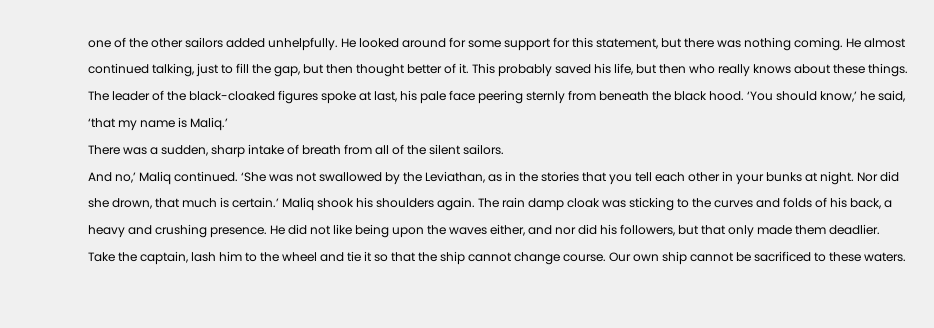one of the other sailors added unhelpfully. He looked around for some support for this statement, but there was nothing coming. He almost continued talking, just to fill the gap, but then thought better of it. This probably saved his life, but then who really knows about these things.
The leader of the black-cloaked figures spoke at last, his pale face peering sternly from beneath the black hood. ‘You should know,’ he said, ‘that my name is Maliq.’
There was a sudden, sharp intake of breath from all of the silent sailors.
And no,’ Maliq continued. ‘She was not swallowed by the Leviathan, as in the stories that you tell each other in your bunks at night. Nor did she drown, that much is certain.’ Maliq shook his shoulders again. The rain damp cloak was sticking to the curves and folds of his back, a heavy and crushing presence. He did not like being upon the waves either, and nor did his followers, but that only made them deadlier.
Take the captain, lash him to the wheel and tie it so that the ship cannot change course. Our own ship cannot be sacrificed to these waters.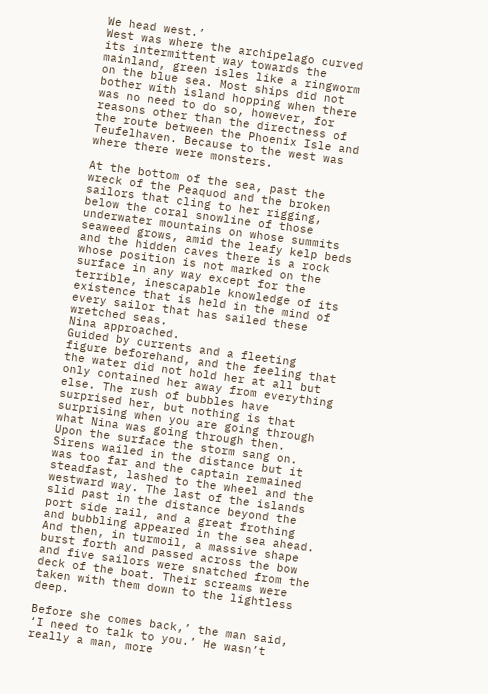We head west.’
West was where the archipelago curved its intermittent way towards the mainland, green isles like a ringworm on the blue sea. Most ships did not bother with island hopping when there was no need to do so, however, for reasons other than the directness of the route between the Phoenix Isle and Teufelhaven. Because to the west was where there were monsters.

At the bottom of the sea, past the wreck of the Peaquod and the broken sailors that cling to her rigging, below the coral snowline of those underwater mountains on whose summits seaweed grows, amid the leafy kelp beds and the hidden caves there is a rock whose position is not marked on the surface in any way except for the terrible, inescapable knowledge of its existence that is held in the mind of every sailor that has sailed these wretched seas.
Nina approached.
Guided by currents and a fleeting figure beforehand, and the feeling that the water did not hold her at all but only contained her away from everything else. The rush of bubbles have surprised her, but nothing is that surprising when you are going through what Nina was going through then.
Upon the surface the storm sang on. Sirens wailed in the distance but it was too far and the captain remained steadfast, lashed to the wheel and the westward way. The last of the islands slid past in the distance beyond the port side rail, and a great frothing and bubbling appeared in the sea ahead. And then, in turmoil, a massive shape burst forth and passed across the bow and five sailors were snatched from the deck of the boat. Their screams were taken with them down to the lightless deep.

Before she comes back,’ the man said, ‘I need to talk to you.’ He wasn’t really a man, more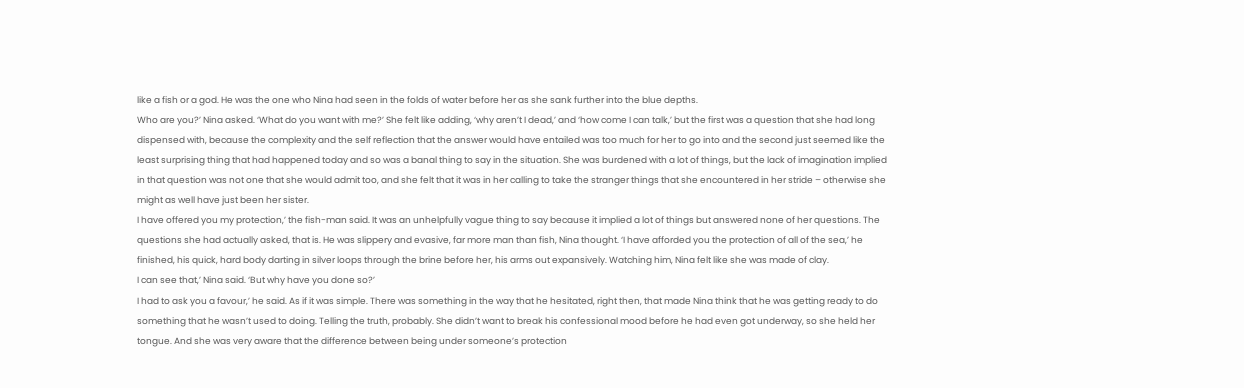like a fish or a god. He was the one who Nina had seen in the folds of water before her as she sank further into the blue depths.
Who are you?’ Nina asked. ‘What do you want with me?’ She felt like adding, ‘why aren’t I dead,’ and ‘how come I can talk,’ but the first was a question that she had long dispensed with, because the complexity and the self reflection that the answer would have entailed was too much for her to go into and the second just seemed like the least surprising thing that had happened today and so was a banal thing to say in the situation. She was burdened with a lot of things, but the lack of imagination implied in that question was not one that she would admit too, and she felt that it was in her calling to take the stranger things that she encountered in her stride – otherwise she might as well have just been her sister.
I have offered you my protection,’ the fish-man said. It was an unhelpfully vague thing to say because it implied a lot of things but answered none of her questions. The questions she had actually asked, that is. He was slippery and evasive, far more man than fish, Nina thought. ‘I have afforded you the protection of all of the sea,’ he finished, his quick, hard body darting in silver loops through the brine before her, his arms out expansively. Watching him, Nina felt like she was made of clay.
I can see that,’ Nina said. ‘But why have you done so?’
I had to ask you a favour,’ he said. As if it was simple. There was something in the way that he hesitated, right then, that made Nina think that he was getting ready to do something that he wasn’t used to doing. Telling the truth, probably. She didn’t want to break his confessional mood before he had even got underway, so she held her tongue. And she was very aware that the difference between being under someone’s protection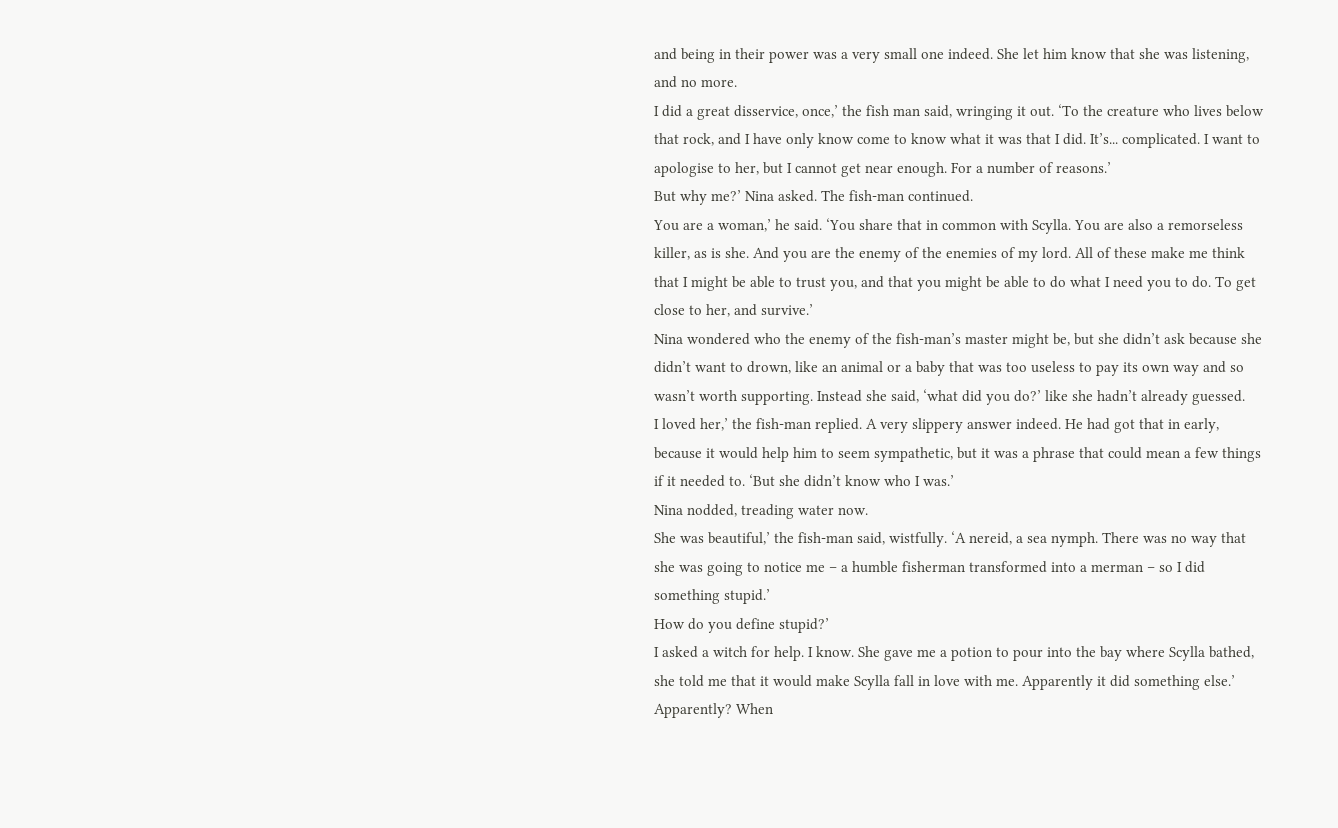and being in their power was a very small one indeed. She let him know that she was listening, and no more.
I did a great disservice, once,’ the fish man said, wringing it out. ‘To the creature who lives below that rock, and I have only know come to know what it was that I did. It’s... complicated. I want to apologise to her, but I cannot get near enough. For a number of reasons.’
But why me?’ Nina asked. The fish-man continued.
You are a woman,’ he said. ‘You share that in common with Scylla. You are also a remorseless killer, as is she. And you are the enemy of the enemies of my lord. All of these make me think that I might be able to trust you, and that you might be able to do what I need you to do. To get close to her, and survive.’
Nina wondered who the enemy of the fish-man’s master might be, but she didn’t ask because she didn’t want to drown, like an animal or a baby that was too useless to pay its own way and so wasn’t worth supporting. Instead she said, ‘what did you do?’ like she hadn’t already guessed.
I loved her,’ the fish-man replied. A very slippery answer indeed. He had got that in early, because it would help him to seem sympathetic, but it was a phrase that could mean a few things if it needed to. ‘But she didn’t know who I was.’
Nina nodded, treading water now.
She was beautiful,’ the fish-man said, wistfully. ‘A nereid, a sea nymph. There was no way that she was going to notice me – a humble fisherman transformed into a merman – so I did something stupid.’
How do you define stupid?’
I asked a witch for help. I know. She gave me a potion to pour into the bay where Scylla bathed, she told me that it would make Scylla fall in love with me. Apparently it did something else.’
Apparently? When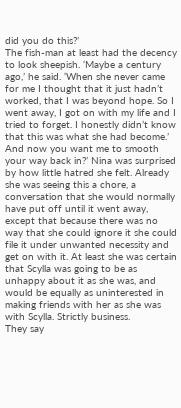did you do this?’
The fish-man at least had the decency to look sheepish. ‘Maybe a century ago,’ he said. ‘When she never came for me I thought that it just hadn’t worked, that I was beyond hope. So I went away, I got on with my life and I tried to forget. I honestly didn’t know that this was what she had become.’
And now you want me to smooth your way back in?’ Nina was surprised by how little hatred she felt. Already she was seeing this a chore, a conversation that she would normally have put off until it went away, except that because there was no way that she could ignore it she could file it under unwanted necessity and get on with it. At least she was certain that Scylla was going to be as unhappy about it as she was, and would be equally as uninterested in making friends with her as she was with Scylla. Strictly business.
They say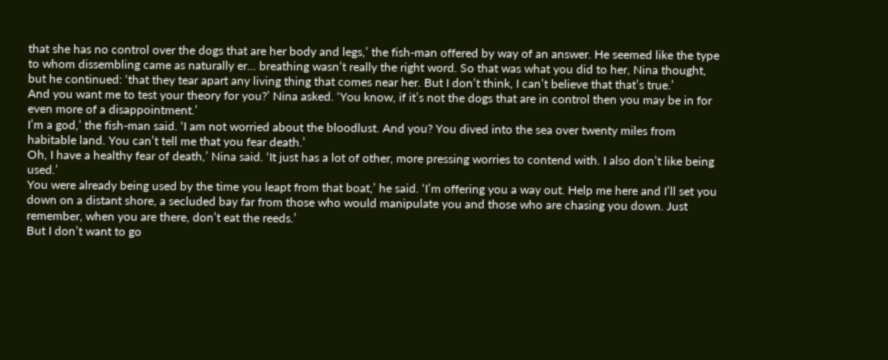that she has no control over the dogs that are her body and legs,’ the fish-man offered by way of an answer. He seemed like the type to whom dissembling came as naturally er... breathing wasn’t really the right word. So that was what you did to her, Nina thought, but he continued: ‘that they tear apart any living thing that comes near her. But I don’t think, I can’t believe that that’s true.’
And you want me to test your theory for you?’ Nina asked. ‘You know, if it’s not the dogs that are in control then you may be in for even more of a disappointment.’
I’m a god,’ the fish-man said. ‘I am not worried about the bloodlust. And you? You dived into the sea over twenty miles from habitable land. You can’t tell me that you fear death.’
Oh, I have a healthy fear of death,’ Nina said. ‘It just has a lot of other, more pressing worries to contend with. I also don’t like being used.’
You were already being used by the time you leapt from that boat,’ he said. ‘I’m offering you a way out. Help me here and I’ll set you down on a distant shore, a secluded bay far from those who would manipulate you and those who are chasing you down. Just remember, when you are there, don’t eat the reeds.’
But I don’t want to go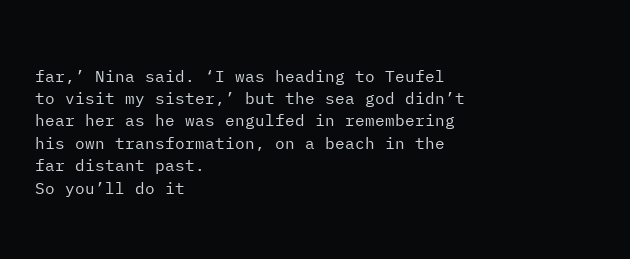far,’ Nina said. ‘I was heading to Teufel to visit my sister,’ but the sea god didn’t hear her as he was engulfed in remembering his own transformation, on a beach in the far distant past.
So you’ll do it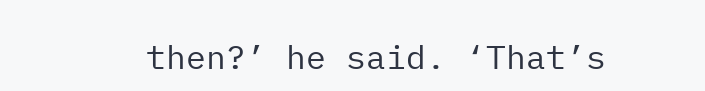then?’ he said. ‘That’s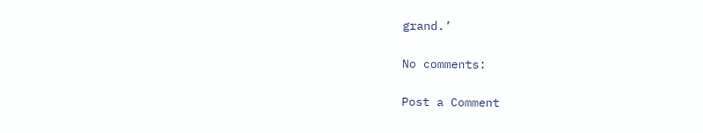grand.’

No comments:

Post a Comment